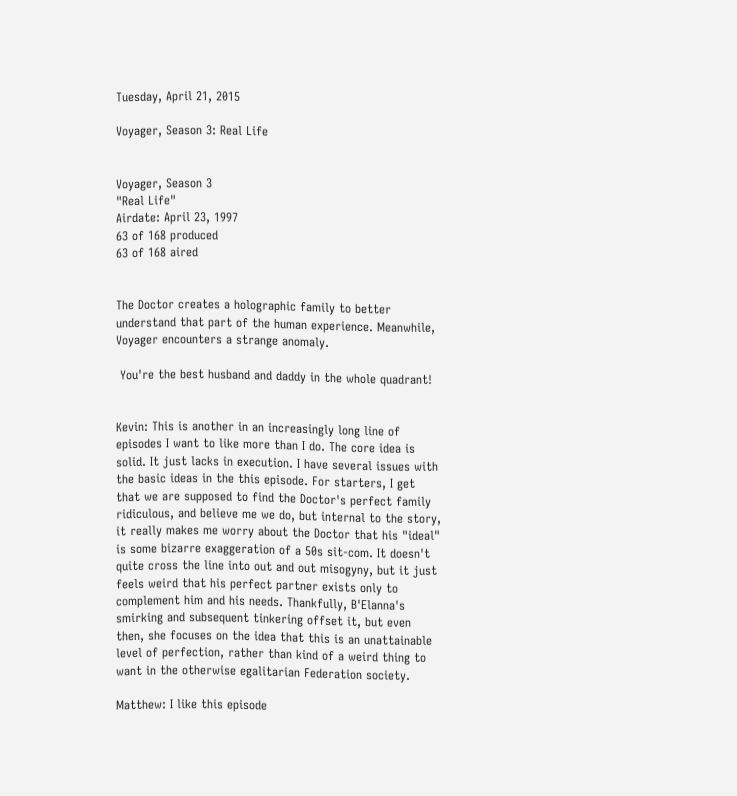Tuesday, April 21, 2015

Voyager, Season 3: Real Life


Voyager, Season 3
"Real Life"
Airdate: April 23, 1997
63 of 168 produced
63 of 168 aired


The Doctor creates a holographic family to better understand that part of the human experience. Meanwhile, Voyager encounters a strange anomaly.

 You're the best husband and daddy in the whole quadrant!


Kevin: This is another in an increasingly long line of episodes I want to like more than I do. The core idea is solid. It just lacks in execution. I have several issues with the basic ideas in the this episode. For starters, I get that we are supposed to find the Doctor's perfect family ridiculous, and believe me we do, but internal to the story, it really makes me worry about the Doctor that his "ideal" is some bizarre exaggeration of a 50s sit-com. It doesn't quite cross the line into out and out misogyny, but it just feels weird that his perfect partner exists only to complement him and his needs. Thankfully, B'Elanna's smirking and subsequent tinkering offset it, but even then, she focuses on the idea that this is an unattainable level of perfection, rather than kind of a weird thing to want in the otherwise egalitarian Federation society.

Matthew: I like this episode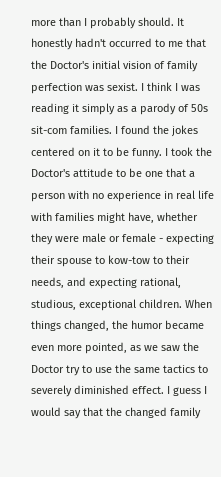more than I probably should. It honestly hadn't occurred to me that the Doctor's initial vision of family perfection was sexist. I think I was reading it simply as a parody of 50s sit-com families. I found the jokes centered on it to be funny. I took the Doctor's attitude to be one that a person with no experience in real life with families might have, whether they were male or female - expecting their spouse to kow-tow to their needs, and expecting rational, studious, exceptional children. When things changed, the humor became even more pointed, as we saw the Doctor try to use the same tactics to severely diminished effect. I guess I would say that the changed family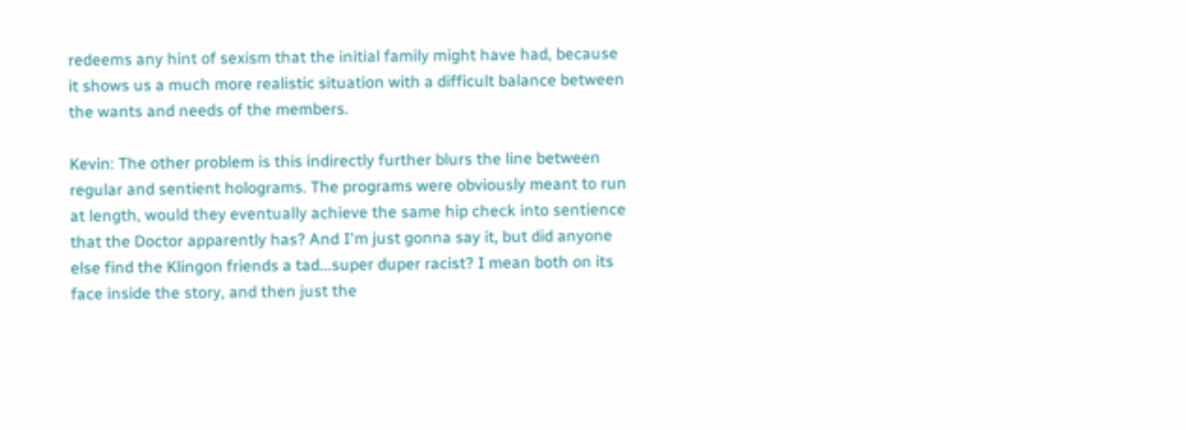redeems any hint of sexism that the initial family might have had, because it shows us a much more realistic situation with a difficult balance between the wants and needs of the members.

Kevin: The other problem is this indirectly further blurs the line between regular and sentient holograms. The programs were obviously meant to run at length, would they eventually achieve the same hip check into sentience that the Doctor apparently has? And I'm just gonna say it, but did anyone else find the Klingon friends a tad...super duper racist? I mean both on its face inside the story, and then just the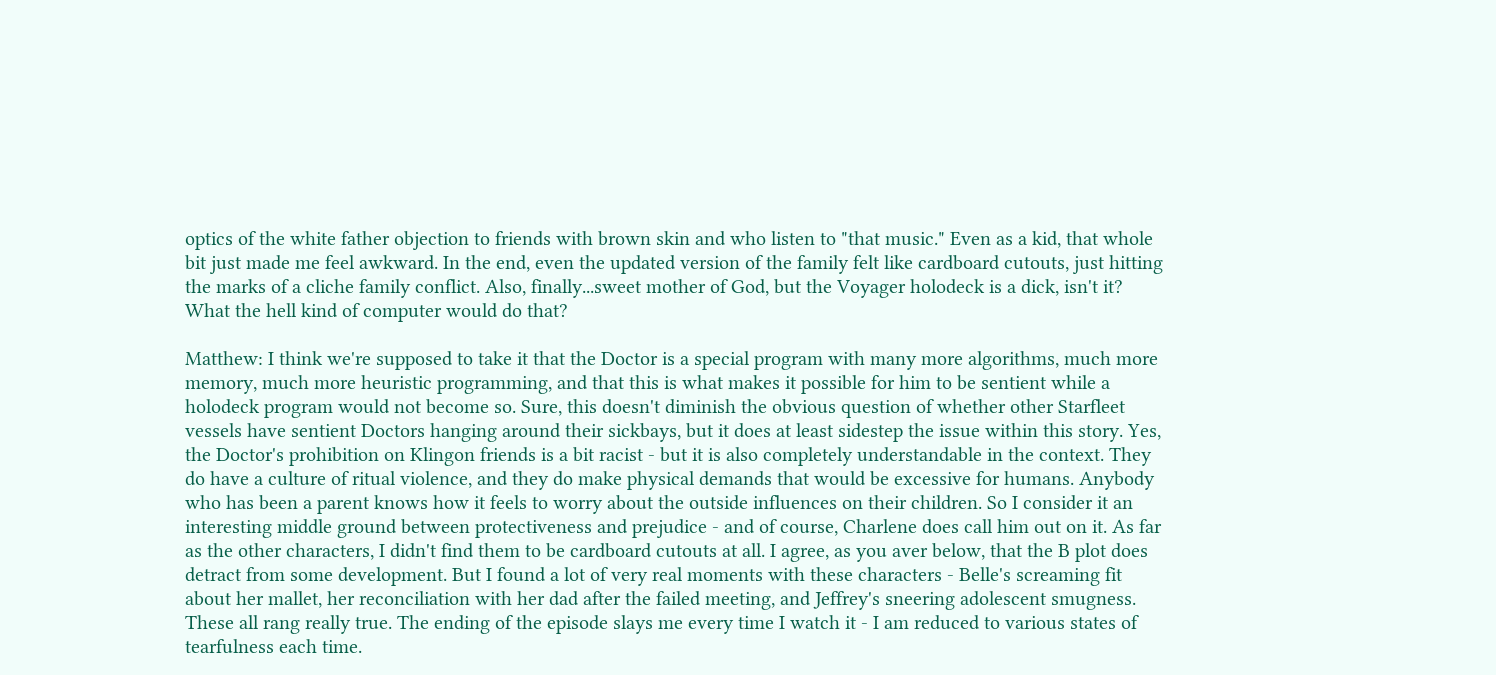optics of the white father objection to friends with brown skin and who listen to "that music." Even as a kid, that whole bit just made me feel awkward. In the end, even the updated version of the family felt like cardboard cutouts, just hitting the marks of a cliche family conflict. Also, finally...sweet mother of God, but the Voyager holodeck is a dick, isn't it? What the hell kind of computer would do that?

Matthew: I think we're supposed to take it that the Doctor is a special program with many more algorithms, much more memory, much more heuristic programming, and that this is what makes it possible for him to be sentient while a holodeck program would not become so. Sure, this doesn't diminish the obvious question of whether other Starfleet vessels have sentient Doctors hanging around their sickbays, but it does at least sidestep the issue within this story. Yes, the Doctor's prohibition on Klingon friends is a bit racist - but it is also completely understandable in the context. They do have a culture of ritual violence, and they do make physical demands that would be excessive for humans. Anybody who has been a parent knows how it feels to worry about the outside influences on their children. So I consider it an interesting middle ground between protectiveness and prejudice - and of course, Charlene does call him out on it. As far as the other characters, I didn't find them to be cardboard cutouts at all. I agree, as you aver below, that the B plot does detract from some development. But I found a lot of very real moments with these characters - Belle's screaming fit about her mallet, her reconciliation with her dad after the failed meeting, and Jeffrey's sneering adolescent smugness. These all rang really true. The ending of the episode slays me every time I watch it - I am reduced to various states of tearfulness each time.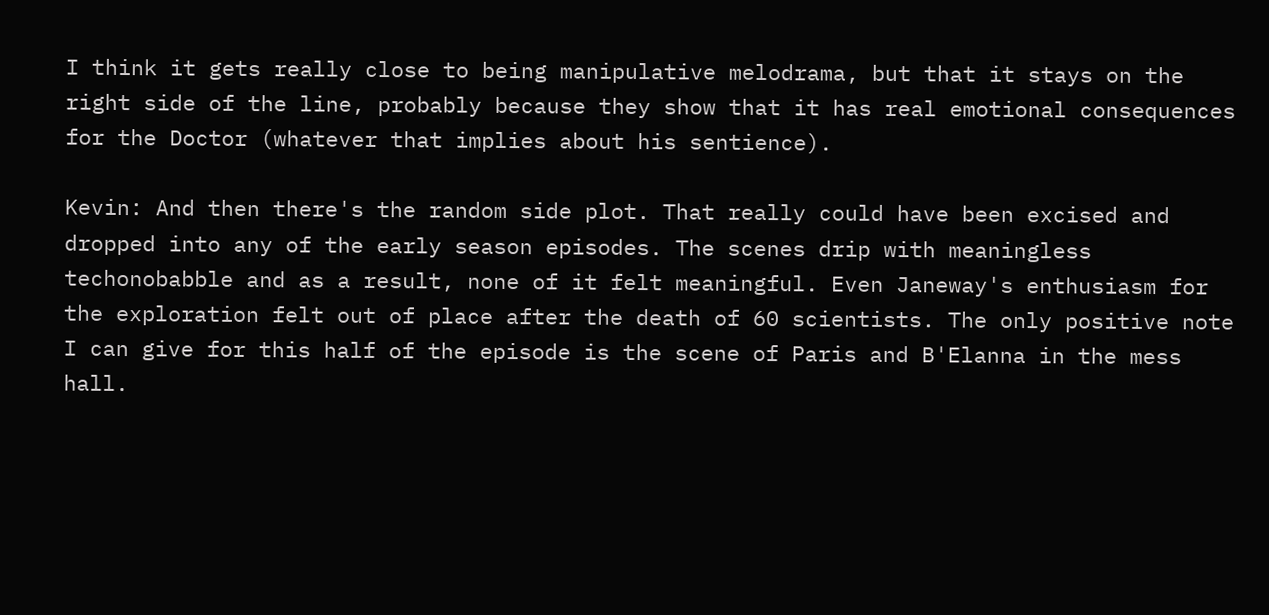I think it gets really close to being manipulative melodrama, but that it stays on the right side of the line, probably because they show that it has real emotional consequences for the Doctor (whatever that implies about his sentience).

Kevin: And then there's the random side plot. That really could have been excised and dropped into any of the early season episodes. The scenes drip with meaningless techonobabble and as a result, none of it felt meaningful. Even Janeway's enthusiasm for the exploration felt out of place after the death of 60 scientists. The only positive note I can give for this half of the episode is the scene of Paris and B'Elanna in the mess hall.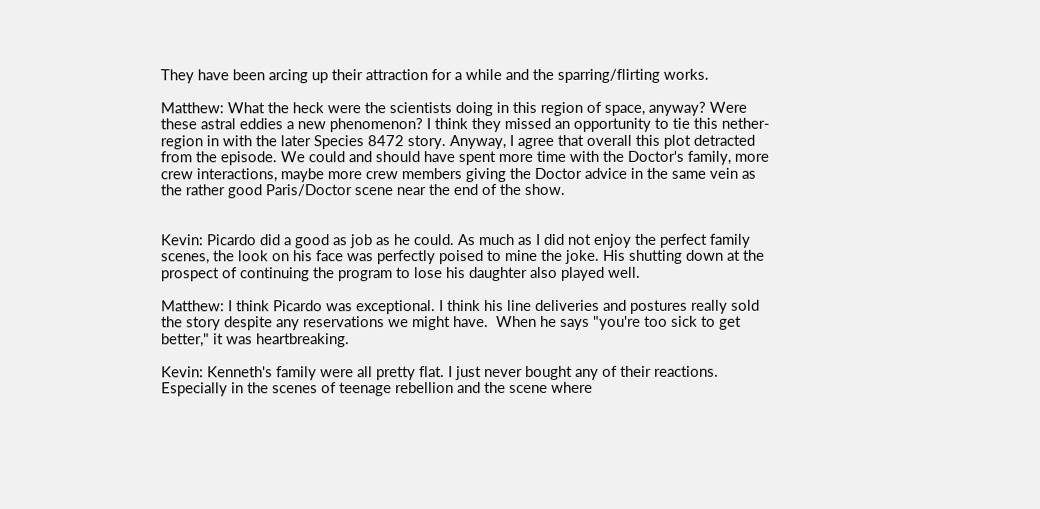They have been arcing up their attraction for a while and the sparring/flirting works.

Matthew: What the heck were the scientists doing in this region of space, anyway? Were these astral eddies a new phenomenon? I think they missed an opportunity to tie this nether-region in with the later Species 8472 story. Anyway, I agree that overall this plot detracted from the episode. We could and should have spent more time with the Doctor's family, more crew interactions, maybe more crew members giving the Doctor advice in the same vein as the rather good Paris/Doctor scene near the end of the show.


Kevin: Picardo did a good as job as he could. As much as I did not enjoy the perfect family scenes, the look on his face was perfectly poised to mine the joke. His shutting down at the prospect of continuing the program to lose his daughter also played well.

Matthew: I think Picardo was exceptional. I think his line deliveries and postures really sold the story despite any reservations we might have.  When he says "you're too sick to get better," it was heartbreaking.

Kevin: Kenneth's family were all pretty flat. I just never bought any of their reactions. Especially in the scenes of teenage rebellion and the scene where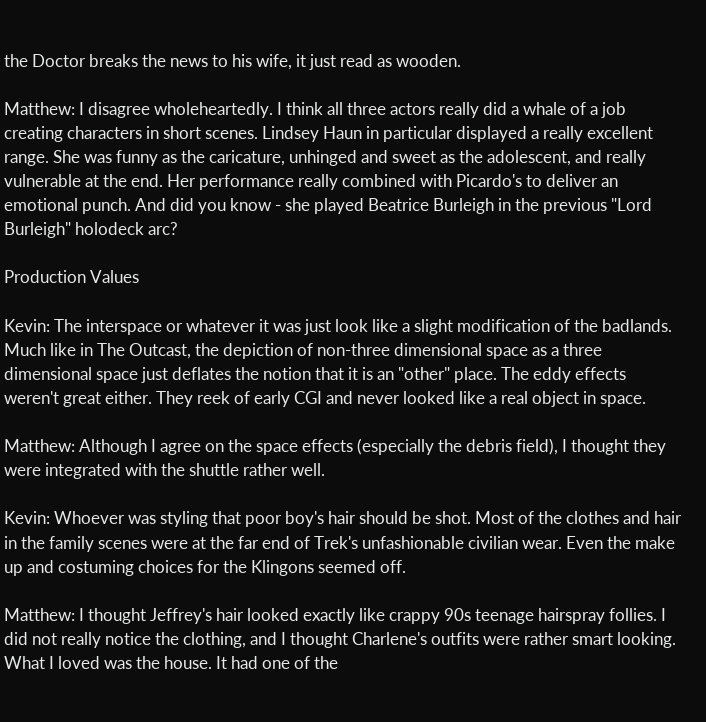the Doctor breaks the news to his wife, it just read as wooden.

Matthew: I disagree wholeheartedly. I think all three actors really did a whale of a job creating characters in short scenes. Lindsey Haun in particular displayed a really excellent range. She was funny as the caricature, unhinged and sweet as the adolescent, and really vulnerable at the end. Her performance really combined with Picardo's to deliver an emotional punch. And did you know - she played Beatrice Burleigh in the previous "Lord Burleigh" holodeck arc?

Production Values

Kevin: The interspace or whatever it was just look like a slight modification of the badlands. Much like in The Outcast, the depiction of non-three dimensional space as a three dimensional space just deflates the notion that it is an "other" place. The eddy effects weren't great either. They reek of early CGI and never looked like a real object in space.

Matthew: Although I agree on the space effects (especially the debris field), I thought they were integrated with the shuttle rather well.

Kevin: Whoever was styling that poor boy's hair should be shot. Most of the clothes and hair in the family scenes were at the far end of Trek's unfashionable civilian wear. Even the make up and costuming choices for the Klingons seemed off.

Matthew: I thought Jeffrey's hair looked exactly like crappy 90s teenage hairspray follies. I did not really notice the clothing, and I thought Charlene's outfits were rather smart looking. What I loved was the house. It had one of the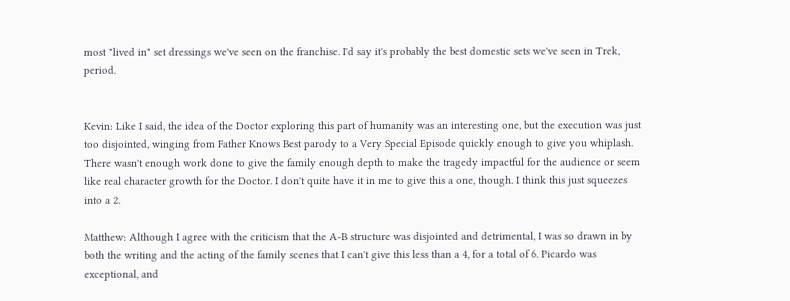most "lived in" set dressings we've seen on the franchise. I'd say it's probably the best domestic sets we've seen in Trek, period.


Kevin: Like I said, the idea of the Doctor exploring this part of humanity was an interesting one, but the execution was just too disjointed, winging from Father Knows Best parody to a Very Special Episode quickly enough to give you whiplash. There wasn't enough work done to give the family enough depth to make the tragedy impactful for the audience or seem like real character growth for the Doctor. I don't quite have it in me to give this a one, though. I think this just squeezes into a 2.

Matthew: Although I agree with the criticism that the A-B structure was disjointed and detrimental, I was so drawn in by both the writing and the acting of the family scenes that I can't give this less than a 4, for a total of 6. Picardo was exceptional, and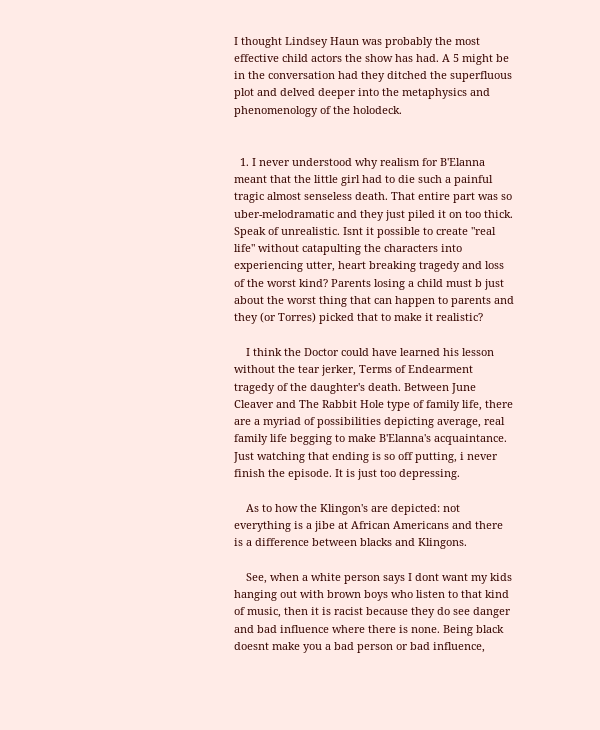I thought Lindsey Haun was probably the most effective child actors the show has had. A 5 might be in the conversation had they ditched the superfluous plot and delved deeper into the metaphysics and phenomenology of the holodeck.


  1. I never understood why realism for B'Elanna meant that the little girl had to die such a painful tragic almost senseless death. That entire part was so uber-melodramatic and they just piled it on too thick. Speak of unrealistic. Isnt it possible to create "real life" without catapulting the characters into experiencing utter, heart breaking tragedy and loss of the worst kind? Parents losing a child must b just about the worst thing that can happen to parents and they (or Torres) picked that to make it realistic?

    I think the Doctor could have learned his lesson without the tear jerker, Terms of Endearment tragedy of the daughter's death. Between June Cleaver and The Rabbit Hole type of family life, there are a myriad of possibilities depicting average, real family life begging to make B'Elanna's acquaintance. Just watching that ending is so off putting, i never finish the episode. It is just too depressing.

    As to how the Klingon's are depicted: not everything is a jibe at African Americans and there is a difference between blacks and Klingons.

    See, when a white person says I dont want my kids hanging out with brown boys who listen to that kind of music, then it is racist because they do see danger and bad influence where there is none. Being black doesnt make you a bad person or bad influence,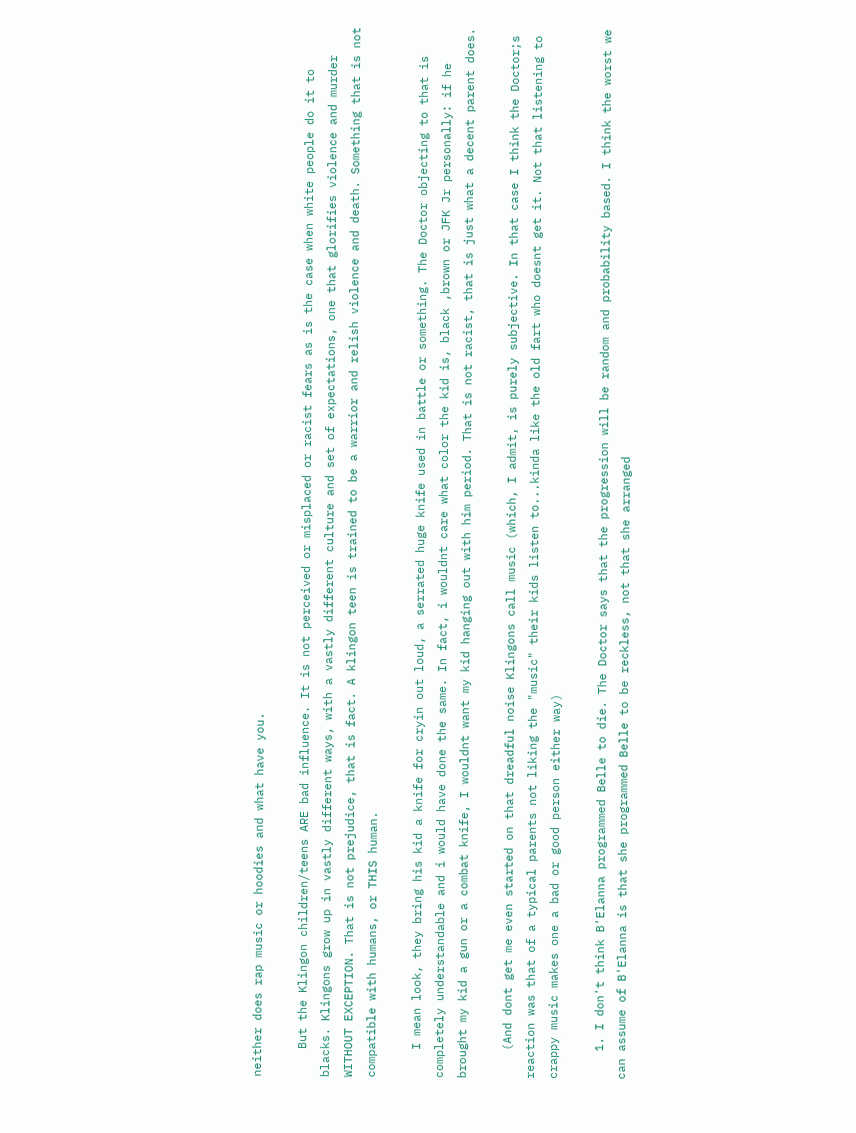neither does rap music or hoodies and what have you.

    But the Klingon children/teens ARE bad influence. It is not perceived or misplaced or racist fears as is the case when white people do it to blacks. Klingons grow up in vastly different ways, with a vastly different culture and set of expectations, one that glorifies violence and murder WITHOUT EXCEPTION. That is not prejudice, that is fact. A klingon teen is trained to be a warrior and relish violence and death. Something that is not compatible with humans, or THIS human.

    I mean look, they bring his kid a knife for cryin out loud, a serrated huge knife used in battle or something. The Doctor objecting to that is completely understandable and i would have done the same. In fact, i wouldnt care what color the kid is, black ,brown or JFK Jr personally: if he brought my kid a gun or a combat knife, I wouldnt want my kid hanging out with him period. That is not racist, that is just what a decent parent does.

    (And dont get me even started on that dreadful noise Klingons call music (which, I admit, is purely subjective. In that case I think the Doctor;s reaction was that of a typical parents not liking the "music" their kids listen to...kinda like the old fart who doesnt get it. Not that listening to crappy music makes one a bad or good person either way)

    1. I don't think B'Elanna programmed Belle to die. The Doctor says that the progression will be random and probability based. I think the worst we can assume of B'Elanna is that she programmed Belle to be reckless, not that she arranged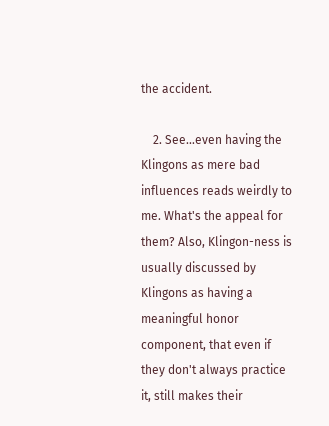the accident.

    2. See...even having the Klingons as mere bad influences reads weirdly to me. What's the appeal for them? Also, Klingon-ness is usually discussed by Klingons as having a meaningful honor component, that even if they don't always practice it, still makes their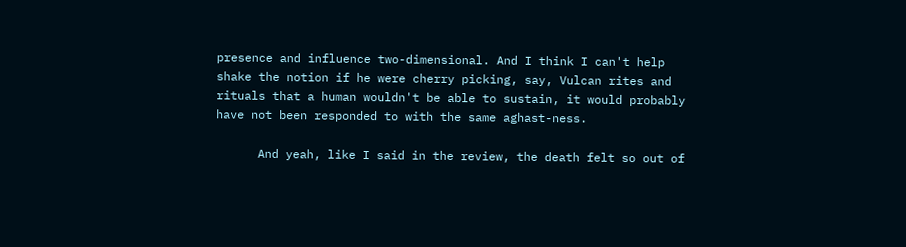presence and influence two-dimensional. And I think I can't help shake the notion if he were cherry picking, say, Vulcan rites and rituals that a human wouldn't be able to sustain, it would probably have not been responded to with the same aghast-ness.

      And yeah, like I said in the review, the death felt so out of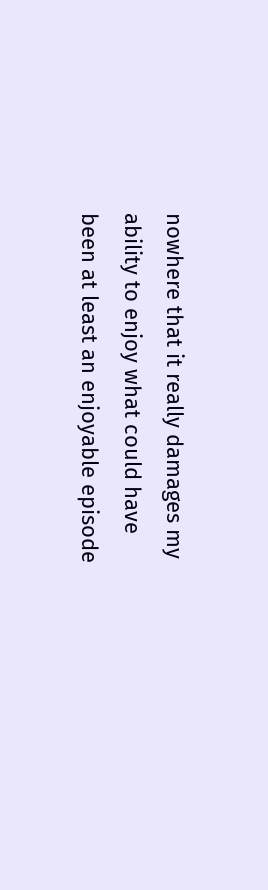nowhere that it really damages my ability to enjoy what could have been at least an enjoyable episode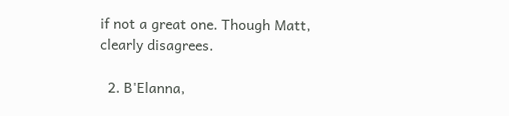if not a great one. Though Matt, clearly disagrees.

  2. B'Elanna,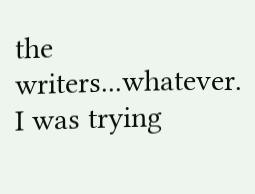the writers...whatever. I was trying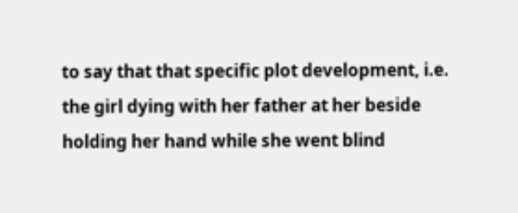to say that that specific plot development, i.e. the girl dying with her father at her beside holding her hand while she went blind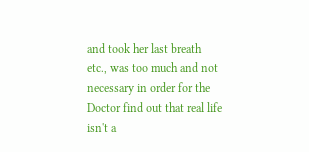and took her last breath etc., was too much and not necessary in order for the Doctor find out that real life isn't a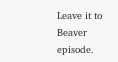Leave it to Beaver episode.